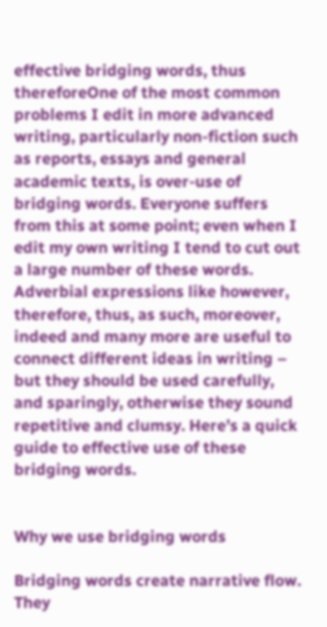effective bridging words, thus thereforeOne of the most common problems I edit in more advanced writing, particularly non-fiction such as reports, essays and general academic texts, is over-use of bridging words. Everyone suffers from this at some point; even when I edit my own writing I tend to cut out a large number of these words. Adverbial expressions like however, therefore, thus, as such, moreover, indeed and many more are useful to connect different ideas in writing – but they should be used carefully, and sparingly, otherwise they sound repetitive and clumsy. Here’s a quick guide to effective use of these bridging words.


Why we use bridging words

Bridging words create narrative flow. They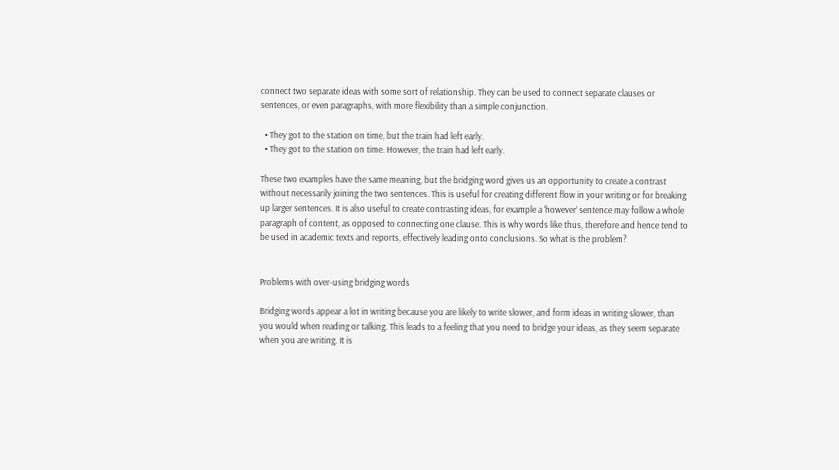connect two separate ideas with some sort of relationship. They can be used to connect separate clauses or sentences, or even paragraphs, with more flexibility than a simple conjunction.

  • They got to the station on time, but the train had left early.
  • They got to the station on time. However, the train had left early.

These two examples have the same meaning, but the bridging word gives us an opportunity to create a contrast without necessarily joining the two sentences. This is useful for creating different flow in your writing or for breaking up larger sentences. It is also useful to create contrasting ideas, for example a ‘however’ sentence may follow a whole paragraph of content, as opposed to connecting one clause. This is why words like thus, therefore and hence tend to be used in academic texts and reports, effectively leading onto conclusions. So what is the problem?


Problems with over-using bridging words

Bridging words appear a lot in writing because you are likely to write slower, and form ideas in writing slower, than you would when reading or talking. This leads to a feeling that you need to bridge your ideas, as they seem separate when you are writing. It is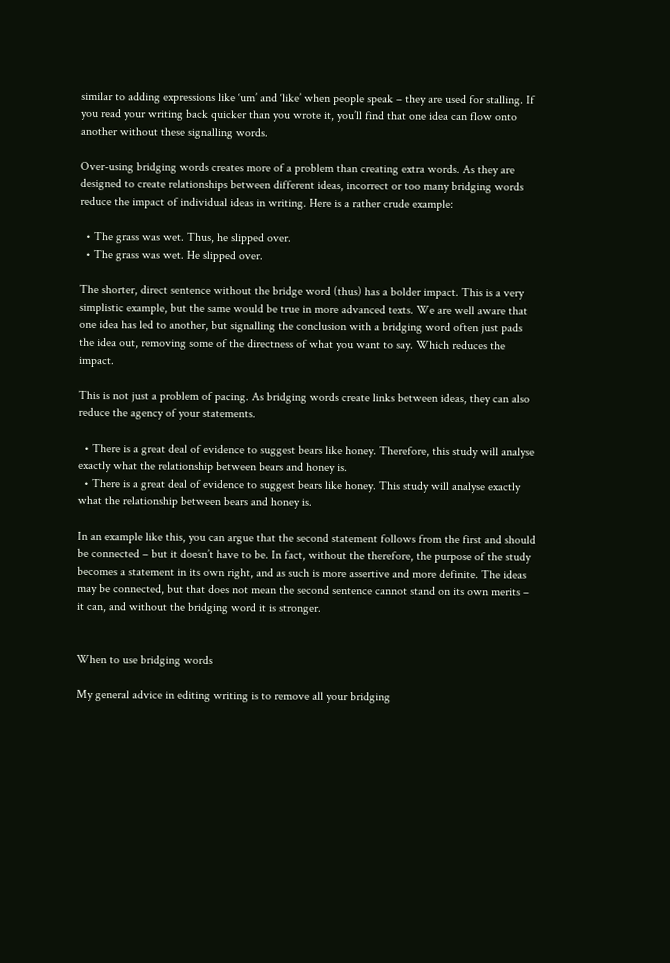similar to adding expressions like ‘um’ and ‘like’ when people speak – they are used for stalling. If you read your writing back quicker than you wrote it, you’ll find that one idea can flow onto another without these signalling words.

Over-using bridging words creates more of a problem than creating extra words. As they are designed to create relationships between different ideas, incorrect or too many bridging words reduce the impact of individual ideas in writing. Here is a rather crude example:

  • The grass was wet. Thus, he slipped over.
  • The grass was wet. He slipped over.

The shorter, direct sentence without the bridge word (thus) has a bolder impact. This is a very simplistic example, but the same would be true in more advanced texts. We are well aware that one idea has led to another, but signalling the conclusion with a bridging word often just pads the idea out, removing some of the directness of what you want to say. Which reduces the impact.

This is not just a problem of pacing. As bridging words create links between ideas, they can also reduce the agency of your statements.

  • There is a great deal of evidence to suggest bears like honey. Therefore, this study will analyse exactly what the relationship between bears and honey is.
  • There is a great deal of evidence to suggest bears like honey. This study will analyse exactly what the relationship between bears and honey is.

In an example like this, you can argue that the second statement follows from the first and should be connected – but it doesn’t have to be. In fact, without the therefore, the purpose of the study becomes a statement in its own right, and as such is more assertive and more definite. The ideas may be connected, but that does not mean the second sentence cannot stand on its own merits – it can, and without the bridging word it is stronger.


When to use bridging words

My general advice in editing writing is to remove all your bridging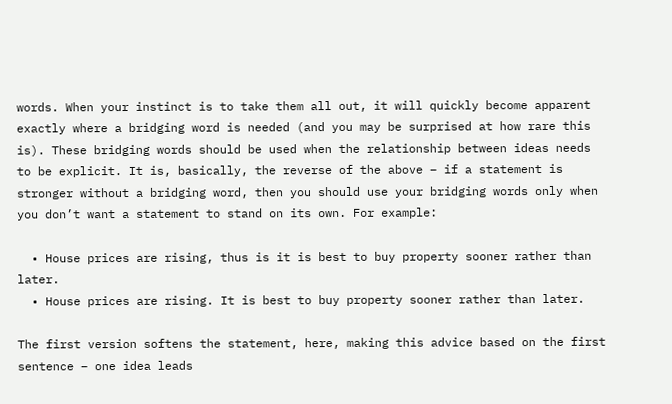words. When your instinct is to take them all out, it will quickly become apparent exactly where a bridging word is needed (and you may be surprised at how rare this is). These bridging words should be used when the relationship between ideas needs to be explicit. It is, basically, the reverse of the above – if a statement is stronger without a bridging word, then you should use your bridging words only when you don’t want a statement to stand on its own. For example:

  • House prices are rising, thus is it is best to buy property sooner rather than later.
  • House prices are rising. It is best to buy property sooner rather than later.

The first version softens the statement, here, making this advice based on the first sentence – one idea leads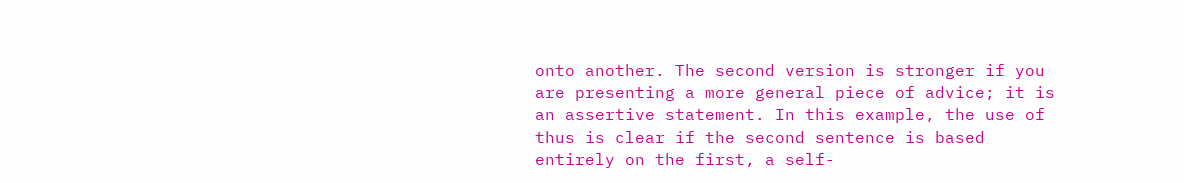onto another. The second version is stronger if you are presenting a more general piece of advice; it is an assertive statement. In this example, the use of thus is clear if the second sentence is based entirely on the first, a self-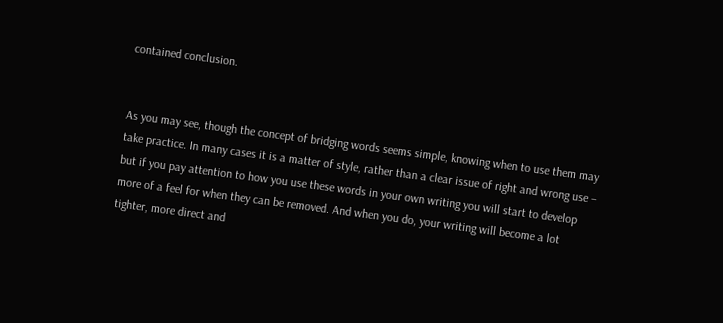contained conclusion.


As you may see, though the concept of bridging words seems simple, knowing when to use them may take practice. In many cases it is a matter of style, rather than a clear issue of right and wrong use – but if you pay attention to how you use these words in your own writing you will start to develop more of a feel for when they can be removed. And when you do, your writing will become a lot tighter, more direct and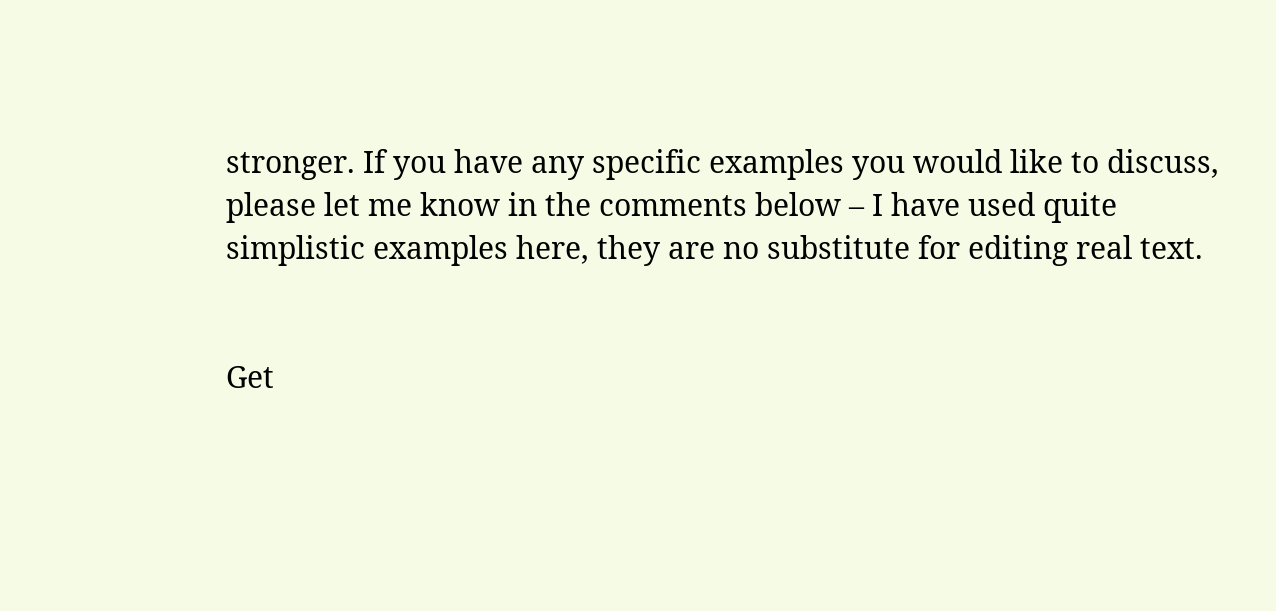stronger. If you have any specific examples you would like to discuss, please let me know in the comments below – I have used quite simplistic examples here, they are no substitute for editing real text.


Get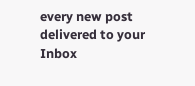every new post delivered to your Inbox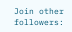Join other followers: